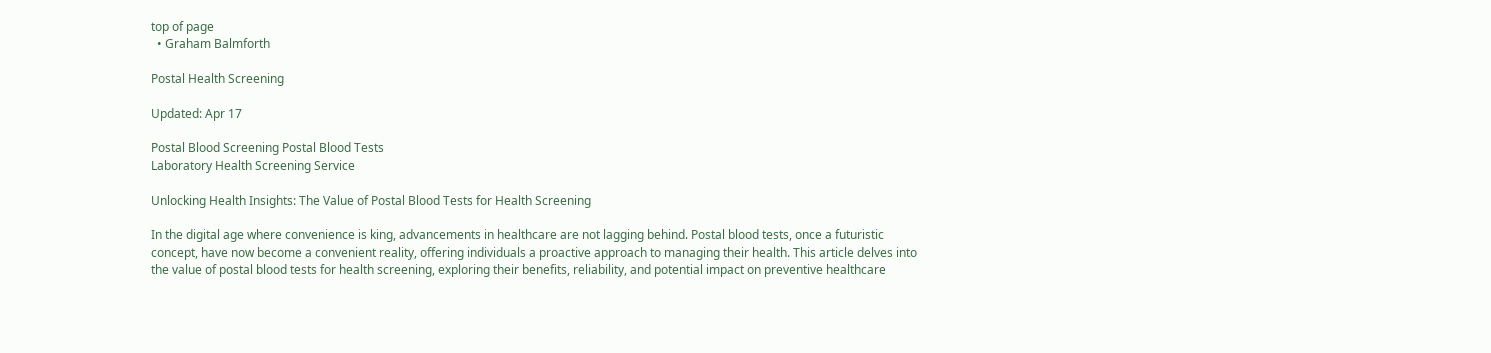top of page
  • Graham Balmforth

Postal Health Screening

Updated: Apr 17

Postal Blood Screening Postal Blood Tests
Laboratory Health Screening Service

Unlocking Health Insights: The Value of Postal Blood Tests for Health Screening

In the digital age where convenience is king, advancements in healthcare are not lagging behind. Postal blood tests, once a futuristic concept, have now become a convenient reality, offering individuals a proactive approach to managing their health. This article delves into the value of postal blood tests for health screening, exploring their benefits, reliability, and potential impact on preventive healthcare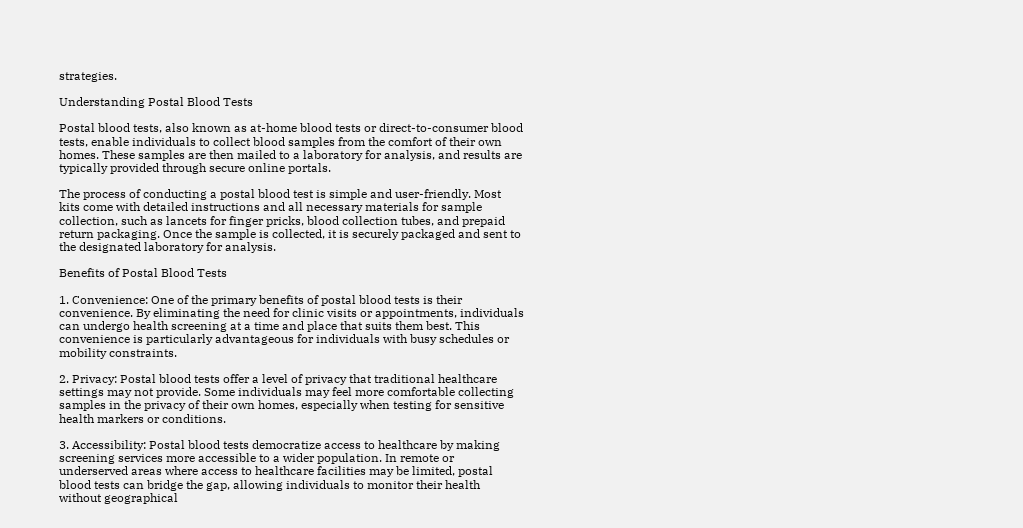strategies.

Understanding Postal Blood Tests

Postal blood tests, also known as at-home blood tests or direct-to-consumer blood tests, enable individuals to collect blood samples from the comfort of their own homes. These samples are then mailed to a laboratory for analysis, and results are typically provided through secure online portals.

The process of conducting a postal blood test is simple and user-friendly. Most kits come with detailed instructions and all necessary materials for sample collection, such as lancets for finger pricks, blood collection tubes, and prepaid return packaging. Once the sample is collected, it is securely packaged and sent to the designated laboratory for analysis.

Benefits of Postal Blood Tests

1. Convenience: One of the primary benefits of postal blood tests is their convenience. By eliminating the need for clinic visits or appointments, individuals can undergo health screening at a time and place that suits them best. This convenience is particularly advantageous for individuals with busy schedules or mobility constraints.

2. Privacy: Postal blood tests offer a level of privacy that traditional healthcare settings may not provide. Some individuals may feel more comfortable collecting samples in the privacy of their own homes, especially when testing for sensitive health markers or conditions.

3. Accessibility: Postal blood tests democratize access to healthcare by making screening services more accessible to a wider population. In remote or underserved areas where access to healthcare facilities may be limited, postal blood tests can bridge the gap, allowing individuals to monitor their health without geographical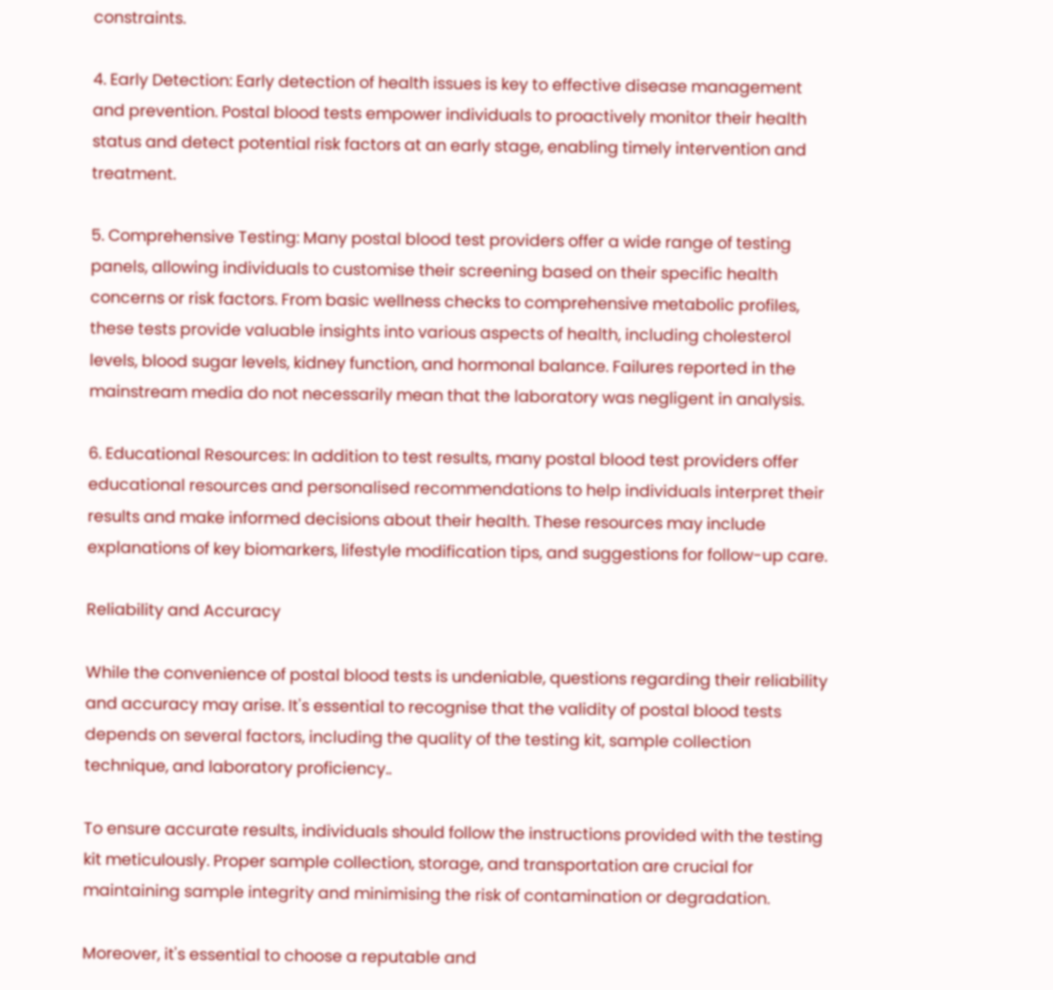constraints.

4. Early Detection: Early detection of health issues is key to effective disease management and prevention. Postal blood tests empower individuals to proactively monitor their health status and detect potential risk factors at an early stage, enabling timely intervention and treatment.

5. Comprehensive Testing: Many postal blood test providers offer a wide range of testing panels, allowing individuals to customise their screening based on their specific health concerns or risk factors. From basic wellness checks to comprehensive metabolic profiles, these tests provide valuable insights into various aspects of health, including cholesterol levels, blood sugar levels, kidney function, and hormonal balance. Failures reported in the mainstream media do not necessarily mean that the laboratory was negligent in analysis.

6. Educational Resources: In addition to test results, many postal blood test providers offer educational resources and personalised recommendations to help individuals interpret their results and make informed decisions about their health. These resources may include explanations of key biomarkers, lifestyle modification tips, and suggestions for follow-up care.

Reliability and Accuracy

While the convenience of postal blood tests is undeniable, questions regarding their reliability and accuracy may arise. It's essential to recognise that the validity of postal blood tests depends on several factors, including the quality of the testing kit, sample collection technique, and laboratory proficiency..

To ensure accurate results, individuals should follow the instructions provided with the testing kit meticulously. Proper sample collection, storage, and transportation are crucial for maintaining sample integrity and minimising the risk of contamination or degradation.

Moreover, it's essential to choose a reputable and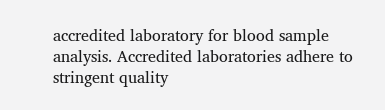accredited laboratory for blood sample analysis. Accredited laboratories adhere to stringent quality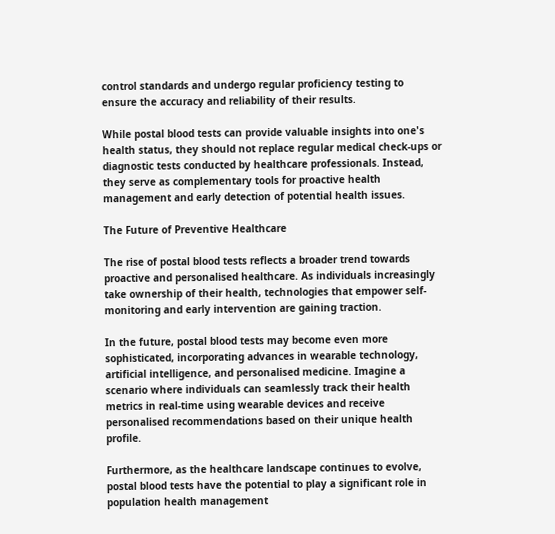control standards and undergo regular proficiency testing to ensure the accuracy and reliability of their results.

While postal blood tests can provide valuable insights into one's health status, they should not replace regular medical check-ups or diagnostic tests conducted by healthcare professionals. Instead, they serve as complementary tools for proactive health management and early detection of potential health issues.

The Future of Preventive Healthcare

The rise of postal blood tests reflects a broader trend towards proactive and personalised healthcare. As individuals increasingly take ownership of their health, technologies that empower self-monitoring and early intervention are gaining traction.

In the future, postal blood tests may become even more sophisticated, incorporating advances in wearable technology, artificial intelligence, and personalised medicine. Imagine a scenario where individuals can seamlessly track their health metrics in real-time using wearable devices and receive personalised recommendations based on their unique health profile.

Furthermore, as the healthcare landscape continues to evolve, postal blood tests have the potential to play a significant role in population health management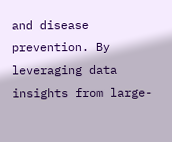and disease prevention. By leveraging data insights from large-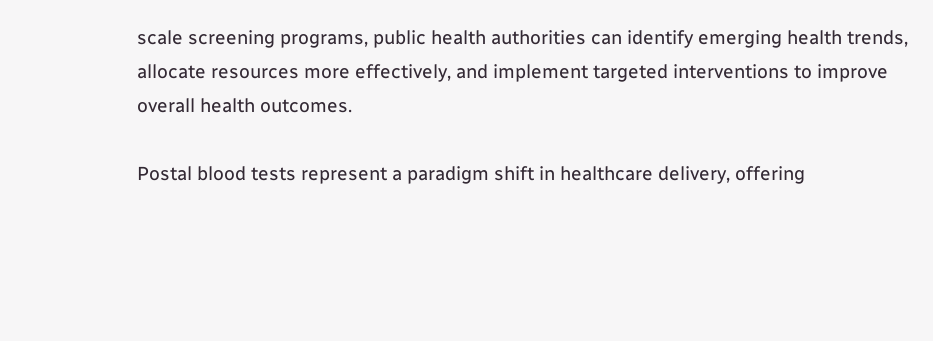scale screening programs, public health authorities can identify emerging health trends, allocate resources more effectively, and implement targeted interventions to improve overall health outcomes.

Postal blood tests represent a paradigm shift in healthcare delivery, offering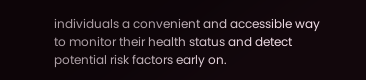individuals a convenient and accessible way to monitor their health status and detect potential risk factors early on.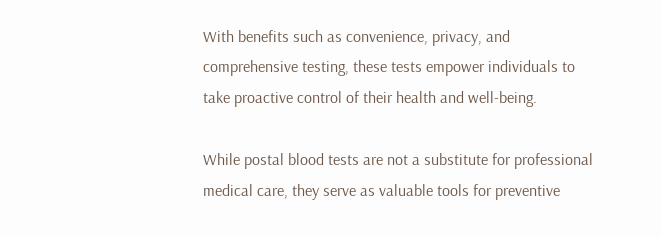With benefits such as convenience, privacy, and comprehensive testing, these tests empower individuals to take proactive control of their health and well-being.

While postal blood tests are not a substitute for professional medical care, they serve as valuable tools for preventive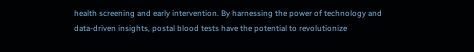health screening and early intervention. By harnessing the power of technology and data-driven insights, postal blood tests have the potential to revolutionize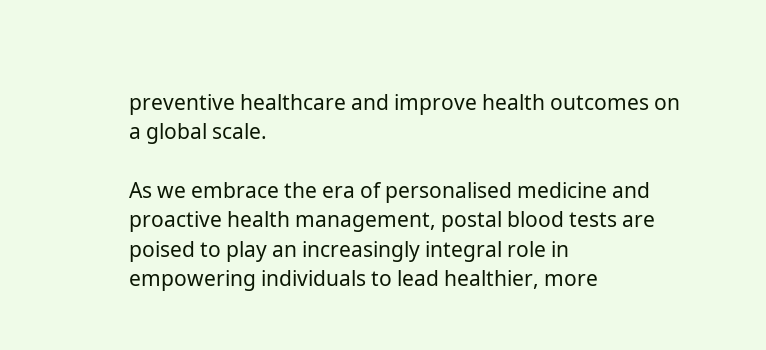preventive healthcare and improve health outcomes on a global scale.

As we embrace the era of personalised medicine and proactive health management, postal blood tests are poised to play an increasingly integral role in empowering individuals to lead healthier, more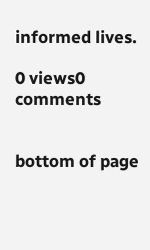informed lives.

0 views0 comments


bottom of page